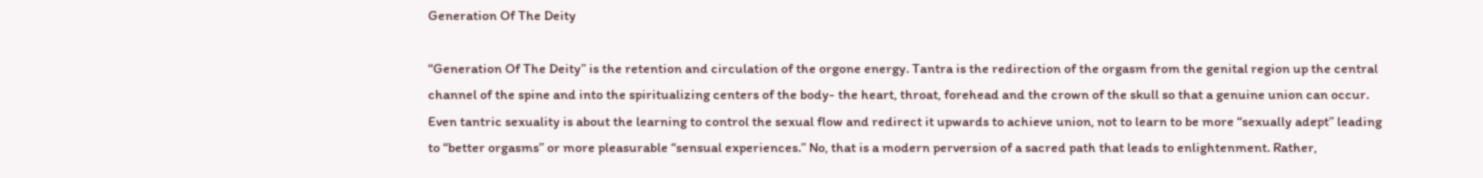Generation Of The Deity

“Generation Of The Deity” is the retention and circulation of the orgone energy. Tantra is the redirection of the orgasm from the genital region up the central channel of the spine and into the spiritualizing centers of the body- the heart, throat, forehead and the crown of the skull so that a genuine union can occur. Even tantric sexuality is about the learning to control the sexual flow and redirect it upwards to achieve union, not to learn to be more “sexually adept” leading to “better orgasms” or more pleasurable “sensual experiences.” No, that is a modern perversion of a sacred path that leads to enlightenment. Rather,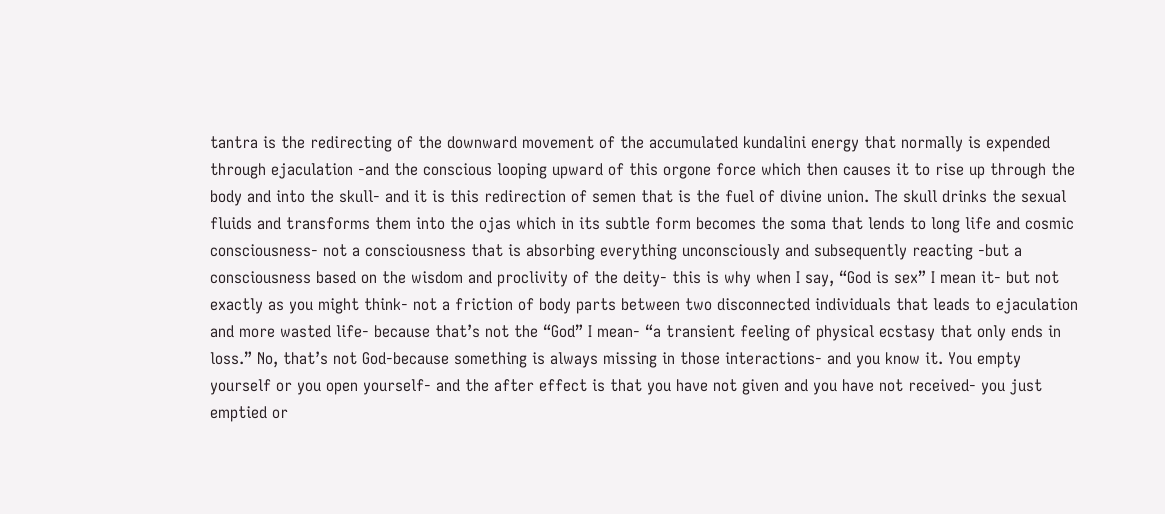tantra is the redirecting of the downward movement of the accumulated kundalini energy that normally is expended through ejaculation -and the conscious looping upward of this orgone force which then causes it to rise up through the body and into the skull- and it is this redirection of semen that is the fuel of divine union. The skull drinks the sexual fluids and transforms them into the ojas which in its subtle form becomes the soma that lends to long life and cosmic consciousness- not a consciousness that is absorbing everything unconsciously and subsequently reacting -but a consciousness based on the wisdom and proclivity of the deity- this is why when I say, “God is sex” I mean it- but not exactly as you might think- not a friction of body parts between two disconnected individuals that leads to ejaculation and more wasted life- because that’s not the “God” I mean- “a transient feeling of physical ecstasy that only ends in loss.” No, that’s not God-because something is always missing in those interactions- and you know it. You empty yourself or you open yourself- and the after effect is that you have not given and you have not received- you just emptied or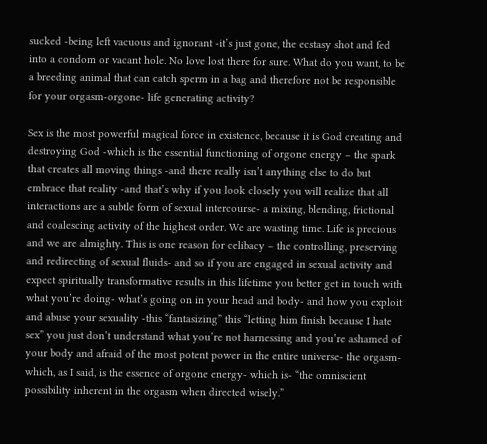sucked -being left vacuous and ignorant -it’s just gone, the ecstasy shot and fed into a condom or vacant hole. No love lost there for sure. What do you want, to be a breeding animal that can catch sperm in a bag and therefore not be responsible for your orgasm-orgone- life generating activity?

Sex is the most powerful magical force in existence, because it is God creating and destroying God -which is the essential functioning of orgone energy – the spark that creates all moving things -and there really isn’t anything else to do but embrace that reality -and that’s why if you look closely you will realize that all interactions are a subtle form of sexual intercourse- a mixing, blending, frictional and coalescing activity of the highest order. We are wasting time. Life is precious and we are almighty. This is one reason for celibacy – the controlling, preserving and redirecting of sexual fluids- and so if you are engaged in sexual activity and expect spiritually transformative results in this lifetime you better get in touch with what you’re doing- what’s going on in your head and body- and how you exploit and abuse your sexuality -this “fantasizing” this “letting him finish because I hate sex” you just don’t understand what you’re not harnessing and you’re ashamed of your body and afraid of the most potent power in the entire universe- the orgasm-which, as I said, is the essence of orgone energy- which is- “the omniscient possibility inherent in the orgasm when directed wisely.”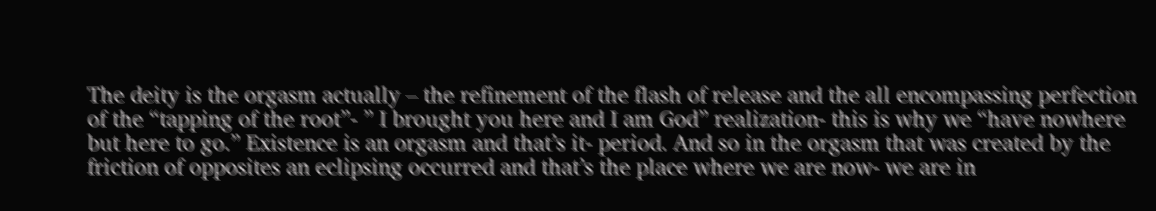The deity is the orgasm actually – the refinement of the flash of release and the all encompassing perfection of the “tapping of the root”- ” I brought you here and I am God” realization- this is why we “have nowhere but here to go.” Existence is an orgasm and that’s it- period. And so in the orgasm that was created by the friction of opposites an eclipsing occurred and that’s the place where we are now- we are in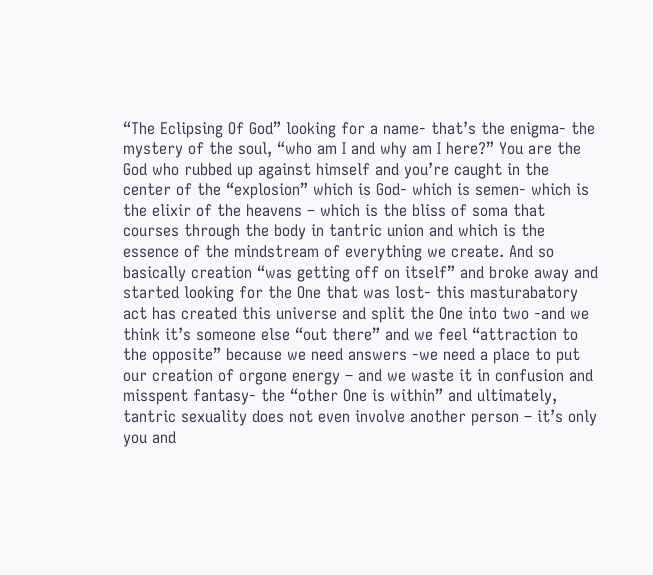“The Eclipsing Of God” looking for a name- that’s the enigma- the mystery of the soul, “who am I and why am I here?” You are the God who rubbed up against himself and you’re caught in the center of the “explosion” which is God- which is semen- which is the elixir of the heavens – which is the bliss of soma that courses through the body in tantric union and which is the essence of the mindstream of everything we create. And so basically creation “was getting off on itself” and broke away and started looking for the One that was lost- this masturabatory act has created this universe and split the One into two -and we think it’s someone else “out there” and we feel “attraction to the opposite” because we need answers -we need a place to put our creation of orgone energy – and we waste it in confusion and misspent fantasy- the “other One is within” and ultimately, tantric sexuality does not even involve another person – it’s only you and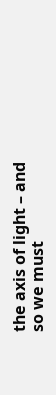the axis of light – and so we must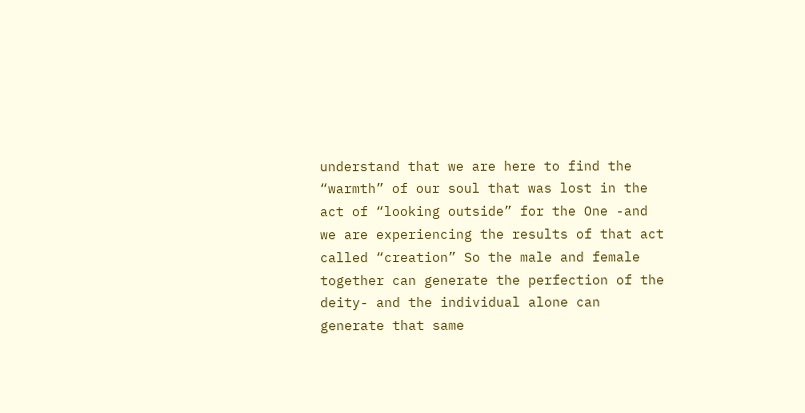understand that we are here to find the “warmth” of our soul that was lost in the act of “looking outside” for the One -and we are experiencing the results of that act called “creation” So the male and female together can generate the perfection of the deity- and the individual alone can generate that same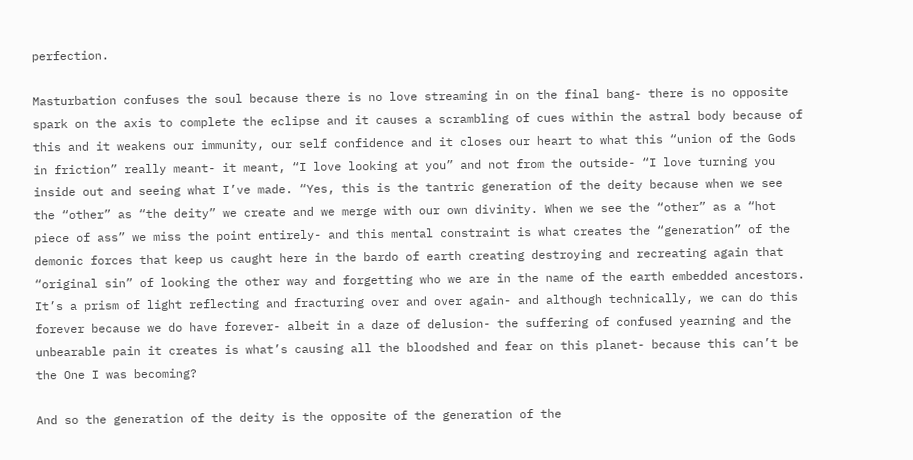perfection.

Masturbation confuses the soul because there is no love streaming in on the final bang- there is no opposite spark on the axis to complete the eclipse and it causes a scrambling of cues within the astral body because of this and it weakens our immunity, our self confidence and it closes our heart to what this “union of the Gods in friction” really meant- it meant, “I love looking at you” and not from the outside- “I love turning you inside out and seeing what I’ve made. “Yes, this is the tantric generation of the deity because when we see the “other” as “the deity” we create and we merge with our own divinity. When we see the “other” as a “hot piece of ass” we miss the point entirely- and this mental constraint is what creates the “generation” of the demonic forces that keep us caught here in the bardo of earth creating destroying and recreating again that “original sin” of looking the other way and forgetting who we are in the name of the earth embedded ancestors. It’s a prism of light reflecting and fracturing over and over again- and although technically, we can do this forever because we do have forever- albeit in a daze of delusion- the suffering of confused yearning and the unbearable pain it creates is what’s causing all the bloodshed and fear on this planet- because this can’t be the One I was becoming?

And so the generation of the deity is the opposite of the generation of the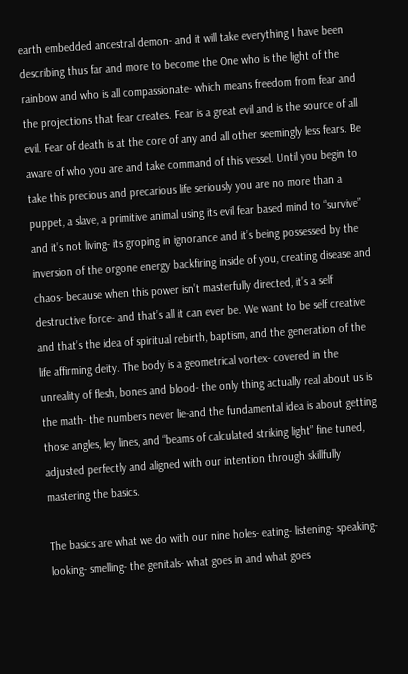earth embedded ancestral demon- and it will take everything I have been describing thus far and more to become the One who is the light of the rainbow and who is all compassionate- which means freedom from fear and the projections that fear creates. Fear is a great evil and is the source of all evil. Fear of death is at the core of any and all other seemingly less fears. Be aware of who you are and take command of this vessel. Until you begin to take this precious and precarious life seriously you are no more than a puppet, a slave, a primitive animal using its evil fear based mind to “survive” and it’s not living- its groping in ignorance and it’s being possessed by the inversion of the orgone energy backfiring inside of you, creating disease and chaos- because when this power isn’t masterfully directed, it’s a self destructive force- and that’s all it can ever be. We want to be self creative and that’s the idea of spiritual rebirth, baptism, and the generation of the life affirming deity. The body is a geometrical vortex- covered in the unreality of flesh, bones and blood- the only thing actually real about us is the math- the numbers never lie-and the fundamental idea is about getting those angles, ley lines, and “beams of calculated striking light” fine tuned, adjusted perfectly and aligned with our intention through skillfully mastering the basics.

The basics are what we do with our nine holes- eating- listening- speaking- looking- smelling- the genitals- what goes in and what goes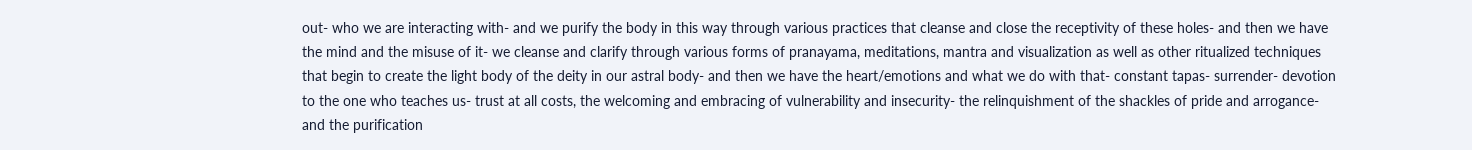out- who we are interacting with- and we purify the body in this way through various practices that cleanse and close the receptivity of these holes- and then we have the mind and the misuse of it- we cleanse and clarify through various forms of pranayama, meditations, mantra and visualization as well as other ritualized techniques that begin to create the light body of the deity in our astral body- and then we have the heart/emotions and what we do with that- constant tapas- surrender- devotion to the one who teaches us- trust at all costs, the welcoming and embracing of vulnerability and insecurity- the relinquishment of the shackles of pride and arrogance- and the purification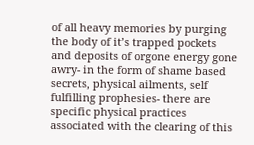of all heavy memories by purging the body of it’s trapped pockets and deposits of orgone energy gone awry- in the form of shame based secrets, physical ailments, self fulfilling prophesies- there are specific physical practices associated with the clearing of this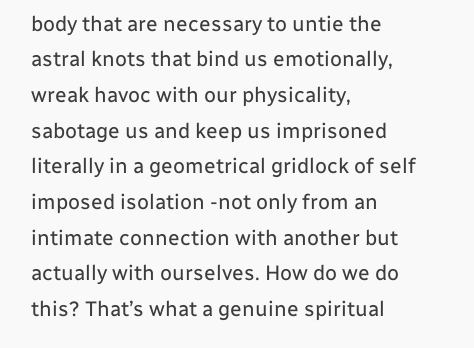body that are necessary to untie the astral knots that bind us emotionally, wreak havoc with our physicality, sabotage us and keep us imprisoned literally in a geometrical gridlock of self imposed isolation -not only from an intimate connection with another but actually with ourselves. How do we do this? That’s what a genuine spiritual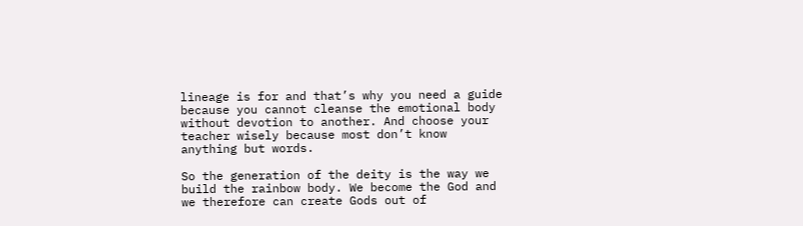lineage is for and that’s why you need a guide because you cannot cleanse the emotional body without devotion to another. And choose your teacher wisely because most don’t know anything but words.

So the generation of the deity is the way we build the rainbow body. We become the God and we therefore can create Gods out of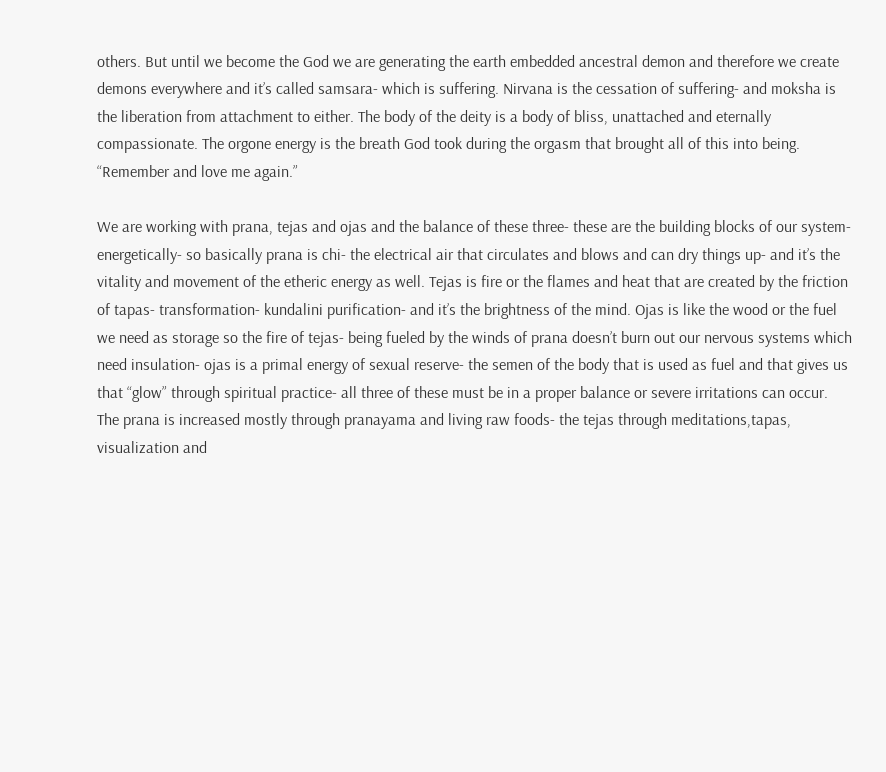others. But until we become the God we are generating the earth embedded ancestral demon and therefore we create demons everywhere and it’s called samsara- which is suffering. Nirvana is the cessation of suffering- and moksha is the liberation from attachment to either. The body of the deity is a body of bliss, unattached and eternally compassionate. The orgone energy is the breath God took during the orgasm that brought all of this into being. “Remember and love me again.”

We are working with prana, tejas and ojas and the balance of these three- these are the building blocks of our system- energetically- so basically prana is chi- the electrical air that circulates and blows and can dry things up- and it’s the vitality and movement of the etheric energy as well. Tejas is fire or the flames and heat that are created by the friction of tapas- transformation- kundalini purification- and it’s the brightness of the mind. Ojas is like the wood or the fuel we need as storage so the fire of tejas- being fueled by the winds of prana doesn’t burn out our nervous systems which need insulation- ojas is a primal energy of sexual reserve- the semen of the body that is used as fuel and that gives us that “glow” through spiritual practice- all three of these must be in a proper balance or severe irritations can occur. The prana is increased mostly through pranayama and living raw foods- the tejas through meditations,tapas, visualization and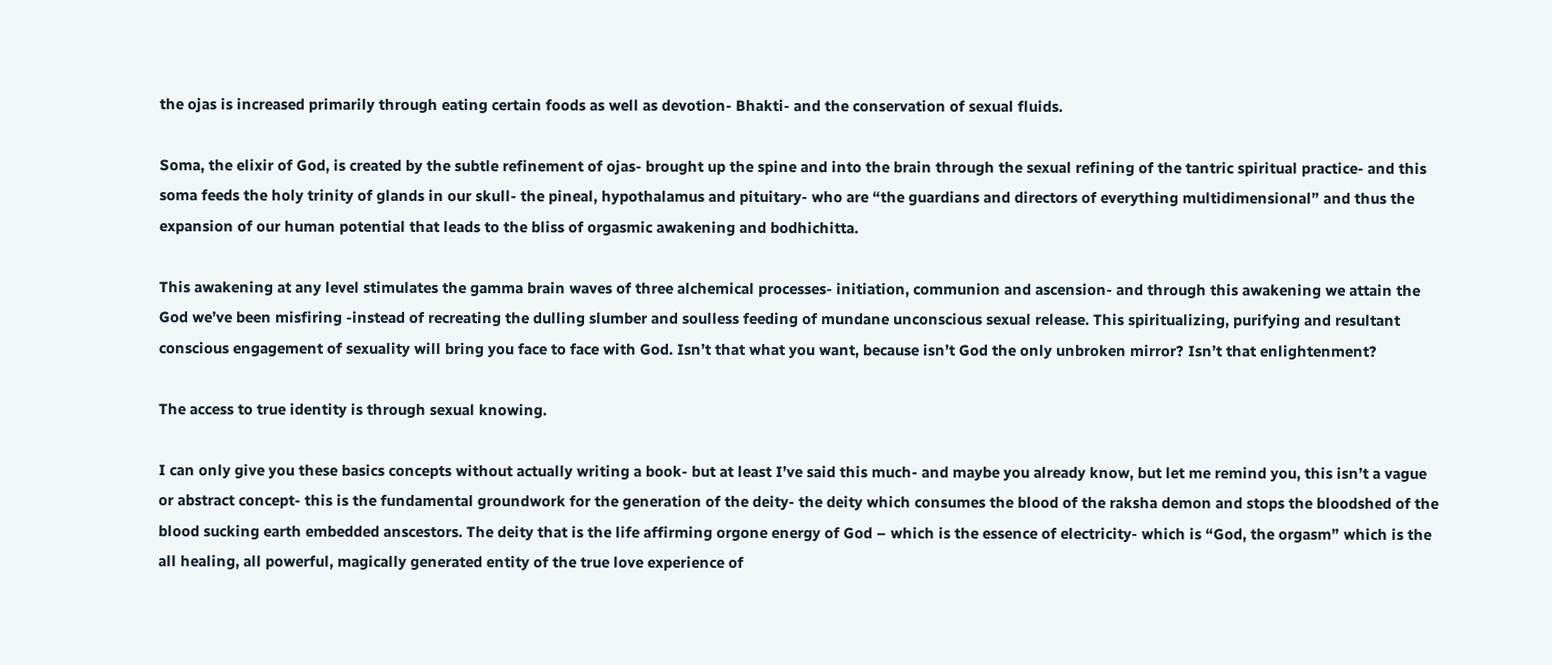the ojas is increased primarily through eating certain foods as well as devotion- Bhakti- and the conservation of sexual fluids.

Soma, the elixir of God, is created by the subtle refinement of ojas- brought up the spine and into the brain through the sexual refining of the tantric spiritual practice- and this soma feeds the holy trinity of glands in our skull- the pineal, hypothalamus and pituitary- who are “the guardians and directors of everything multidimensional” and thus the expansion of our human potential that leads to the bliss of orgasmic awakening and bodhichitta.

This awakening at any level stimulates the gamma brain waves of three alchemical processes- initiation, communion and ascension- and through this awakening we attain the God we’ve been misfiring -instead of recreating the dulling slumber and soulless feeding of mundane unconscious sexual release. This spiritualizing, purifying and resultant conscious engagement of sexuality will bring you face to face with God. Isn’t that what you want, because isn’t God the only unbroken mirror? Isn’t that enlightenment?

The access to true identity is through sexual knowing.

I can only give you these basics concepts without actually writing a book- but at least I’ve said this much- and maybe you already know, but let me remind you, this isn’t a vague or abstract concept- this is the fundamental groundwork for the generation of the deity- the deity which consumes the blood of the raksha demon and stops the bloodshed of the blood sucking earth embedded anscestors. The deity that is the life affirming orgone energy of God – which is the essence of electricity- which is “God, the orgasm” which is the all healing, all powerful, magically generated entity of the true love experience of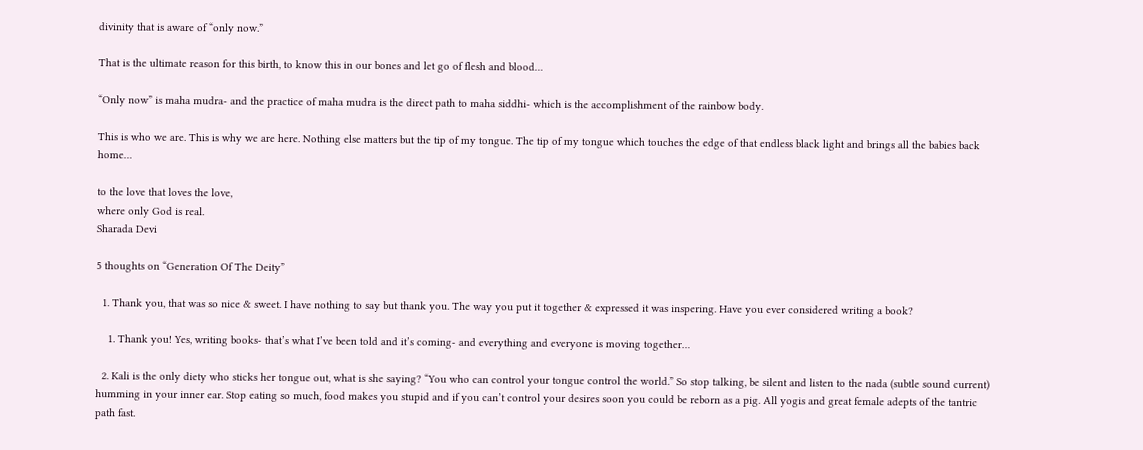divinity that is aware of “only now.”

That is the ultimate reason for this birth, to know this in our bones and let go of flesh and blood…

“Only now” is maha mudra- and the practice of maha mudra is the direct path to maha siddhi- which is the accomplishment of the rainbow body.

This is who we are. This is why we are here. Nothing else matters but the tip of my tongue. The tip of my tongue which touches the edge of that endless black light and brings all the babies back home…

to the love that loves the love,
where only God is real.
Sharada Devi

5 thoughts on “Generation Of The Deity”

  1. Thank you, that was so nice & sweet. I have nothing to say but thank you. The way you put it together & expressed it was inspering. Have you ever considered writing a book?

    1. Thank you! Yes, writing books- that’s what I’ve been told and it’s coming- and everything and everyone is moving together…

  2. Kali is the only diety who sticks her tongue out, what is she saying? “You who can control your tongue control the world.” So stop talking, be silent and listen to the nada (subtle sound current) humming in your inner ear. Stop eating so much, food makes you stupid and if you can’t control your desires soon you could be reborn as a pig. All yogis and great female adepts of the tantric path fast.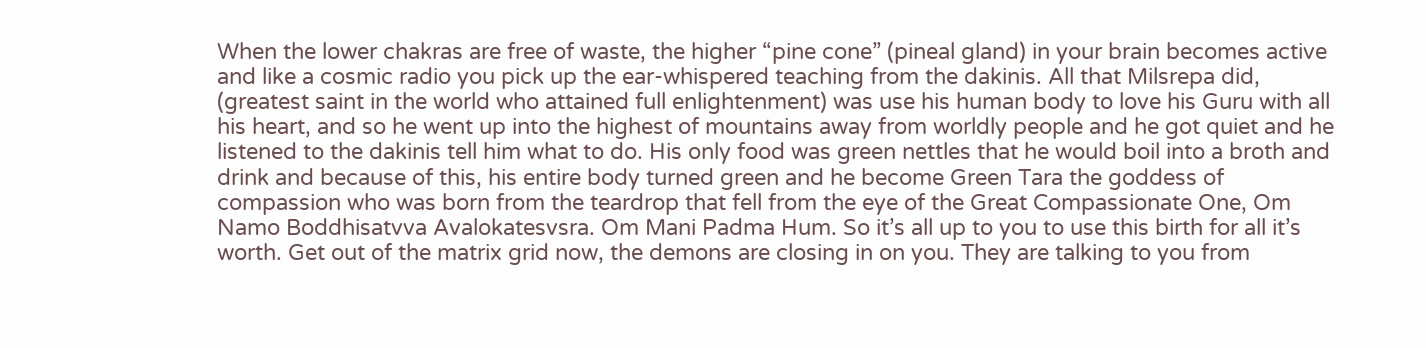When the lower chakras are free of waste, the higher “pine cone” (pineal gland) in your brain becomes active and like a cosmic radio you pick up the ear-whispered teaching from the dakinis. All that Milsrepa did, (greatest saint in the world who attained full enlightenment) was use his human body to love his Guru with all his heart, and so he went up into the highest of mountains away from worldly people and he got quiet and he listened to the dakinis tell him what to do. His only food was green nettles that he would boil into a broth and drink and because of this, his entire body turned green and he become Green Tara the goddess of compassion who was born from the teardrop that fell from the eye of the Great Compassionate One, Om Namo Boddhisatvva Avalokatesvsra. Om Mani Padma Hum. So it’s all up to you to use this birth for all it’s worth. Get out of the matrix grid now, the demons are closing in on you. They are talking to you from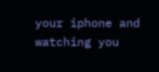your iphone and watching you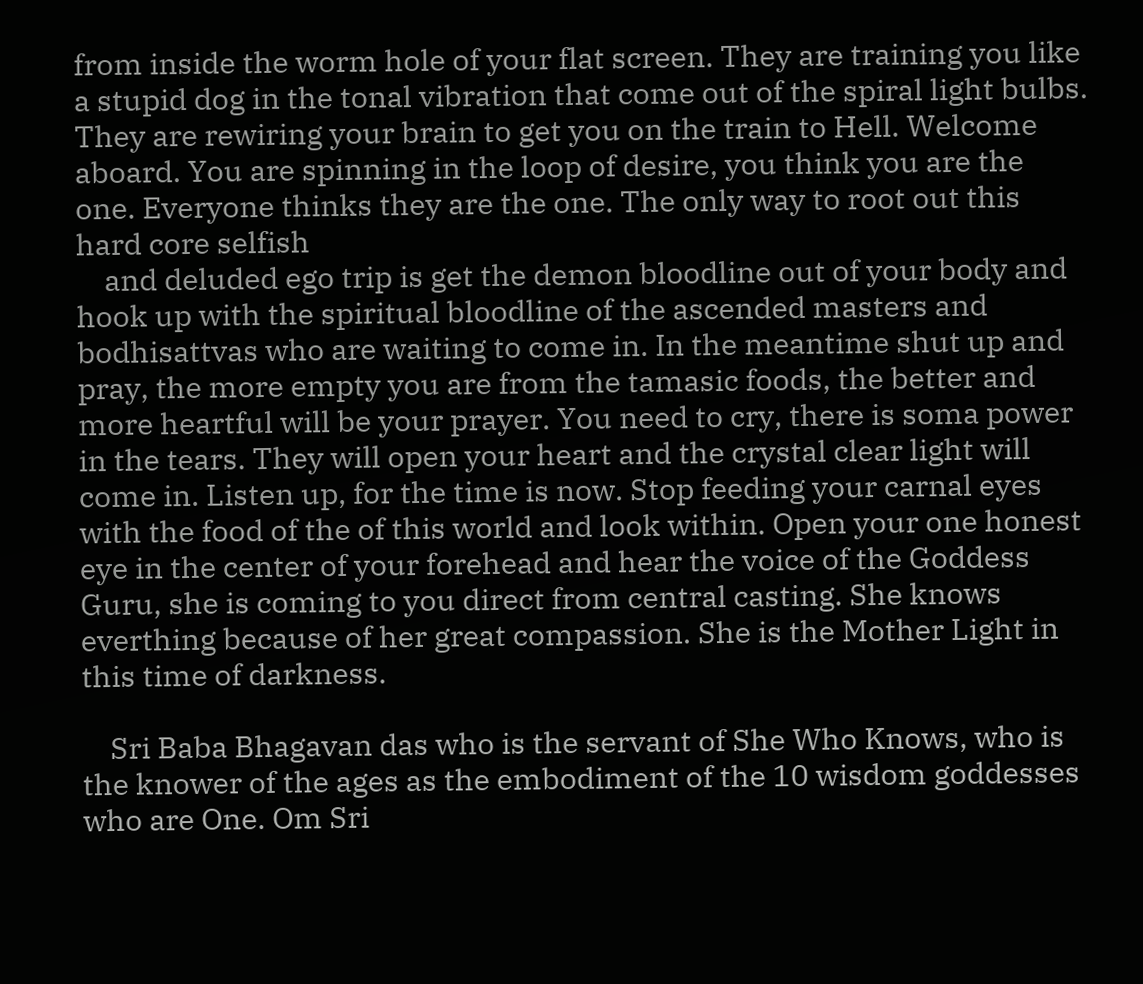from inside the worm hole of your flat screen. They are training you like a stupid dog in the tonal vibration that come out of the spiral light bulbs. They are rewiring your brain to get you on the train to Hell. Welcome aboard. You are spinning in the loop of desire, you think you are the one. Everyone thinks they are the one. The only way to root out this hard core selfish
    and deluded ego trip is get the demon bloodline out of your body and hook up with the spiritual bloodline of the ascended masters and bodhisattvas who are waiting to come in. In the meantime shut up and pray, the more empty you are from the tamasic foods, the better and more heartful will be your prayer. You need to cry, there is soma power in the tears. They will open your heart and the crystal clear light will come in. Listen up, for the time is now. Stop feeding your carnal eyes with the food of the of this world and look within. Open your one honest eye in the center of your forehead and hear the voice of the Goddess Guru, she is coming to you direct from central casting. She knows everthing because of her great compassion. She is the Mother Light in this time of darkness.

    Sri Baba Bhagavan das who is the servant of She Who Knows, who is the knower of the ages as the embodiment of the 10 wisdom goddesses who are One. Om Sri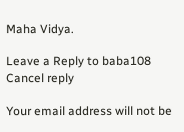Maha Vidya.

Leave a Reply to baba108 Cancel reply

Your email address will not be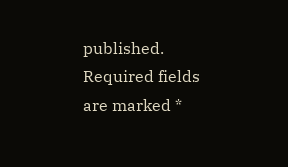published. Required fields are marked *